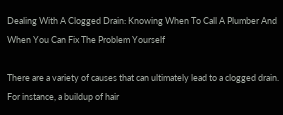Dealing With A Clogged Drain: Knowing When To Call A Plumber And When You Can Fix The Problem Yourself

There are a variety of causes that can ultimately lead to a clogged drain. For instance, a buildup of hair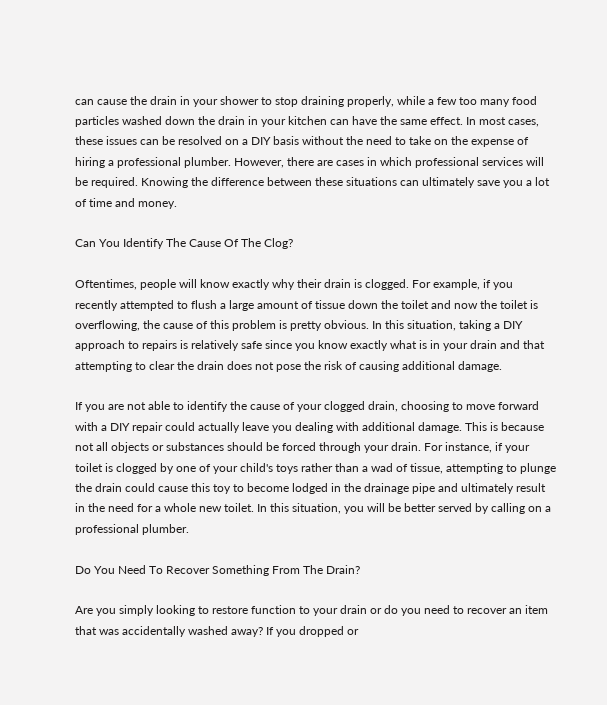can cause the drain in your shower to stop draining properly, while a few too many food particles washed down the drain in your kitchen can have the same effect. In most cases, these issues can be resolved on a DIY basis without the need to take on the expense of hiring a professional plumber. However, there are cases in which professional services will be required. Knowing the difference between these situations can ultimately save you a lot of time and money.

Can You Identify The Cause Of The Clog?

Oftentimes, people will know exactly why their drain is clogged. For example, if you recently attempted to flush a large amount of tissue down the toilet and now the toilet is overflowing, the cause of this problem is pretty obvious. In this situation, taking a DIY approach to repairs is relatively safe since you know exactly what is in your drain and that attempting to clear the drain does not pose the risk of causing additional damage.

If you are not able to identify the cause of your clogged drain, choosing to move forward with a DIY repair could actually leave you dealing with additional damage. This is because not all objects or substances should be forced through your drain. For instance, if your toilet is clogged by one of your child's toys rather than a wad of tissue, attempting to plunge the drain could cause this toy to become lodged in the drainage pipe and ultimately result in the need for a whole new toilet. In this situation, you will be better served by calling on a professional plumber.

Do You Need To Recover Something From The Drain?

Are you simply looking to restore function to your drain or do you need to recover an item that was accidentally washed away? If you dropped or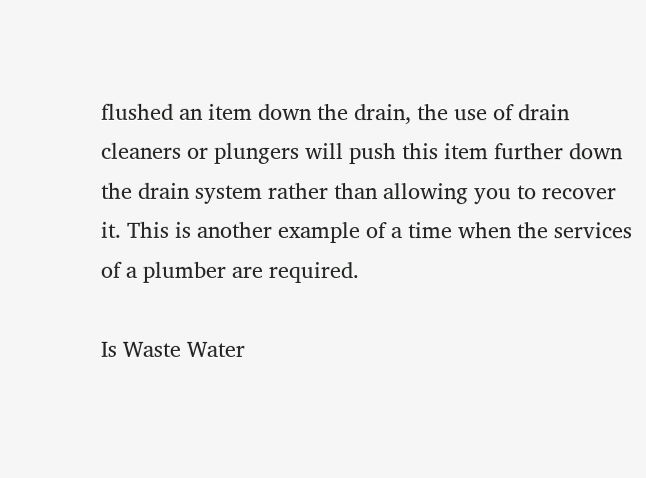flushed an item down the drain, the use of drain cleaners or plungers will push this item further down the drain system rather than allowing you to recover it. This is another example of a time when the services of a plumber are required.

Is Waste Water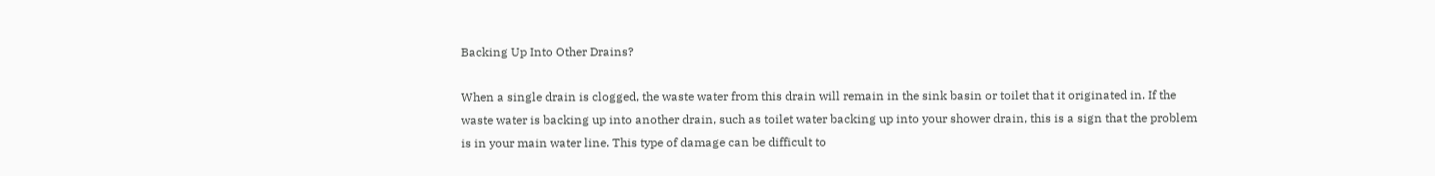Backing Up Into Other Drains?

When a single drain is clogged, the waste water from this drain will remain in the sink basin or toilet that it originated in. If the waste water is backing up into another drain, such as toilet water backing up into your shower drain, this is a sign that the problem is in your main water line. This type of damage can be difficult to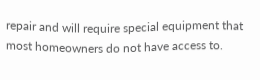repair and will require special equipment that most homeowners do not have access to.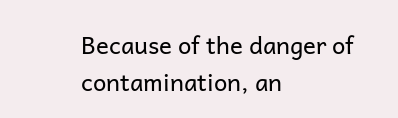Because of the danger of contamination, an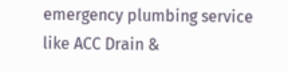emergency plumbing service like ACC Drain &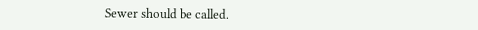Sewer should be called.